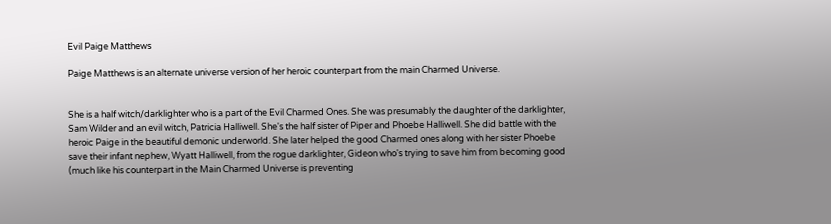Evil Paige Matthews

Paige Matthews is an alternate universe version of her heroic counterpart from the main Charmed Universe.


She is a half witch/darklighter who is a part of the Evil Charmed Ones. She was presumably the daughter of the darklighter, Sam Wilder and an evil witch, Patricia Halliwell. She's the half sister of Piper and Phoebe Halliwell. She did battle with the heroic Paige in the beautiful demonic underworld. She later helped the good Charmed ones along with her sister Phoebe save their infant nephew, Wyatt Halliwell, from the rogue darklighter, Gideon who's trying to save him from becoming good (much like his counterpart in the Main Charmed Universe is preventing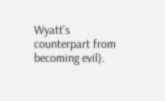Wyatt's counterpart from becoming evil).